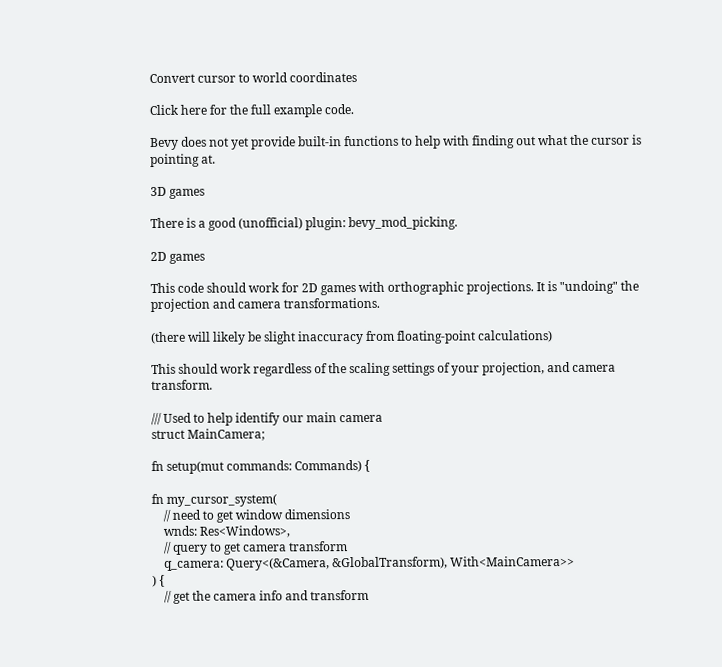Convert cursor to world coordinates

Click here for the full example code.

Bevy does not yet provide built-in functions to help with finding out what the cursor is pointing at.

3D games

There is a good (unofficial) plugin: bevy_mod_picking.

2D games

This code should work for 2D games with orthographic projections. It is "undoing" the projection and camera transformations.

(there will likely be slight inaccuracy from floating-point calculations)

This should work regardless of the scaling settings of your projection, and camera transform.

/// Used to help identify our main camera
struct MainCamera;

fn setup(mut commands: Commands) {

fn my_cursor_system(
    // need to get window dimensions
    wnds: Res<Windows>,
    // query to get camera transform
    q_camera: Query<(&Camera, &GlobalTransform), With<MainCamera>>
) {
    // get the camera info and transform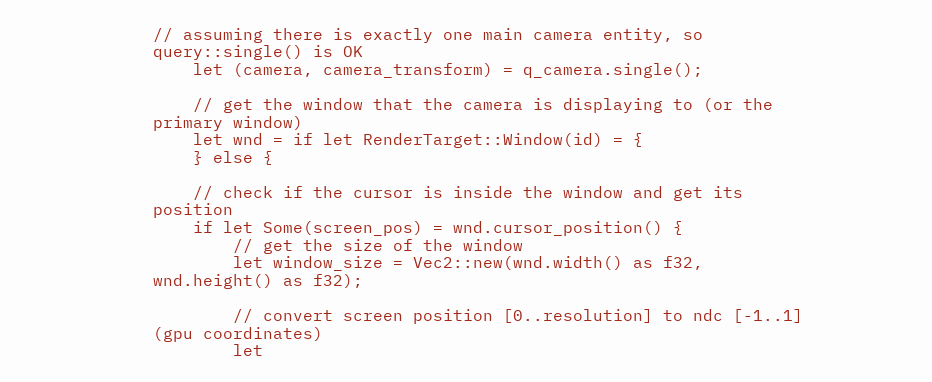// assuming there is exactly one main camera entity, so query::single() is OK
    let (camera, camera_transform) = q_camera.single();

    // get the window that the camera is displaying to (or the primary window)
    let wnd = if let RenderTarget::Window(id) = {
    } else {

    // check if the cursor is inside the window and get its position
    if let Some(screen_pos) = wnd.cursor_position() {
        // get the size of the window
        let window_size = Vec2::new(wnd.width() as f32, wnd.height() as f32);

        // convert screen position [0..resolution] to ndc [-1..1] (gpu coordinates)
        let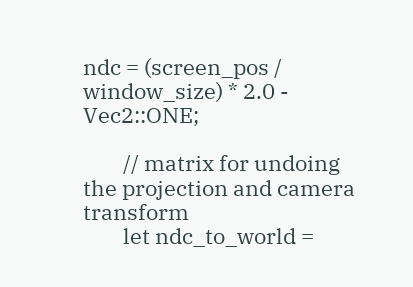ndc = (screen_pos / window_size) * 2.0 - Vec2::ONE;

        // matrix for undoing the projection and camera transform
        let ndc_to_world =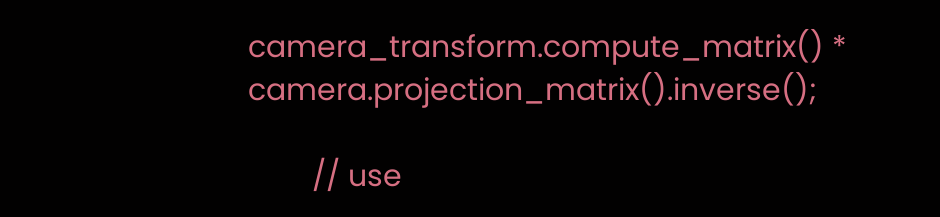camera_transform.compute_matrix() * camera.projection_matrix().inverse();

        // use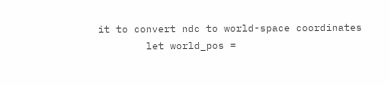it to convert ndc to world-space coordinates
        let world_pos =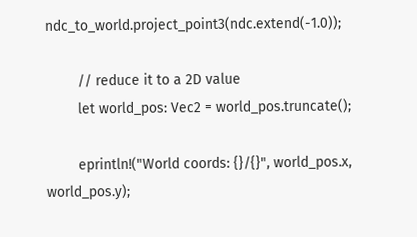ndc_to_world.project_point3(ndc.extend(-1.0));

        // reduce it to a 2D value
        let world_pos: Vec2 = world_pos.truncate();

        eprintln!("World coords: {}/{}", world_pos.x, world_pos.y);